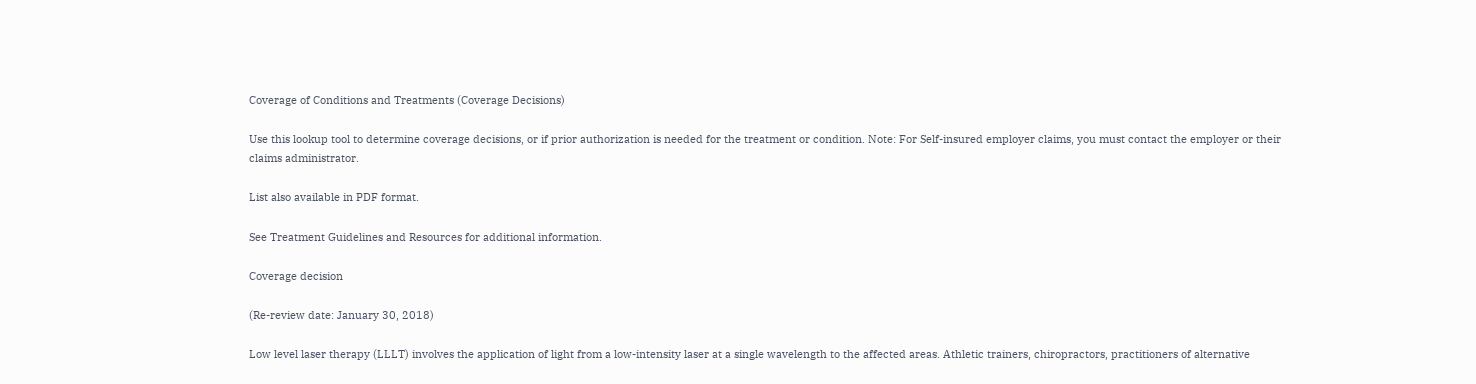Coverage of Conditions and Treatments (Coverage Decisions)

Use this lookup tool to determine coverage decisions, or if prior authorization is needed for the treatment or condition. Note: For Self-insured employer claims, you must contact the employer or their claims administrator.

List also available in PDF format.

See Treatment Guidelines and Resources for additional information.

Coverage decision

(Re-review date: January 30, 2018)

Low level laser therapy (LLLT) involves the application of light from a low-intensity laser at a single wavelength to the affected areas. Athletic trainers, chiropractors, practitioners of alternative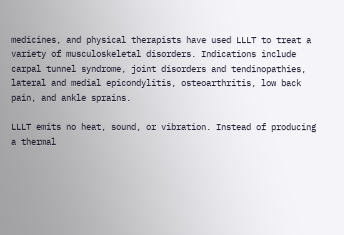medicines, and physical therapists have used LLLT to treat a variety of musculoskeletal disorders. Indications include carpal tunnel syndrome, joint disorders and tendinopathies, lateral and medial epicondylitis, osteoarthritis, low back pain, and ankle sprains.

LLLT emits no heat, sound, or vibration. Instead of producing a thermal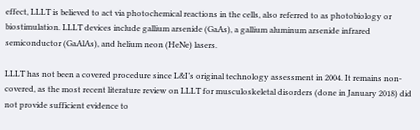effect, LLLT is believed to act via photochemical reactions in the cells, also referred to as photobiology or biostimulation. LLLT devices include gallium arsenide (GaAs), a gallium aluminum arsenide infrared semiconductor (GaAlAs), and helium neon (HeNe) lasers.

LLLT has not been a covered procedure since L&I’s original technology assessment in 2004. It remains non-covered, as the most recent literature review on LLLT for musculoskeletal disorders (done in January 2018) did not provide sufficient evidence to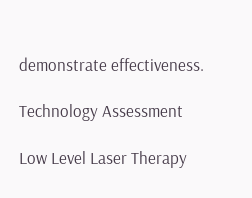demonstrate effectiveness.

Technology Assessment

Low Level Laser Therapy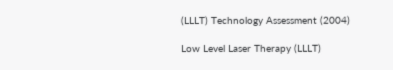(LLLT) Technology Assessment (2004)

Low Level Laser Therapy (LLLT)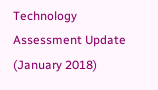Technology Assessment Update (January 2018)